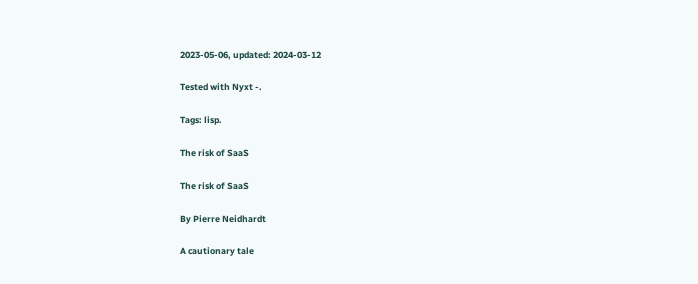2023-05-06, updated: 2024-03-12

Tested with Nyxt -.

Tags: lisp.

The risk of SaaS

The risk of SaaS

By Pierre Neidhardt

A cautionary tale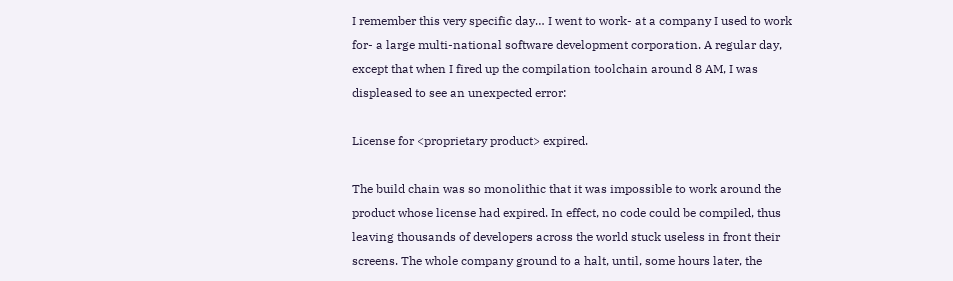I remember this very specific day… I went to work- at a company I used to work for- a large multi-national software development corporation. A regular day, except that when I fired up the compilation toolchain around 8 AM, I was displeased to see an unexpected error:

License for <proprietary product> expired.

The build chain was so monolithic that it was impossible to work around the product whose license had expired. In effect, no code could be compiled, thus leaving thousands of developers across the world stuck useless in front their screens. The whole company ground to a halt, until, some hours later, the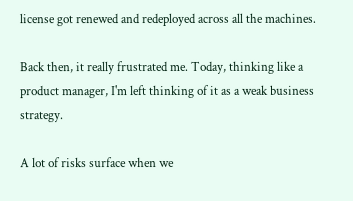license got renewed and redeployed across all the machines.

Back then, it really frustrated me. Today, thinking like a product manager, I'm left thinking of it as a weak business strategy.

A lot of risks surface when we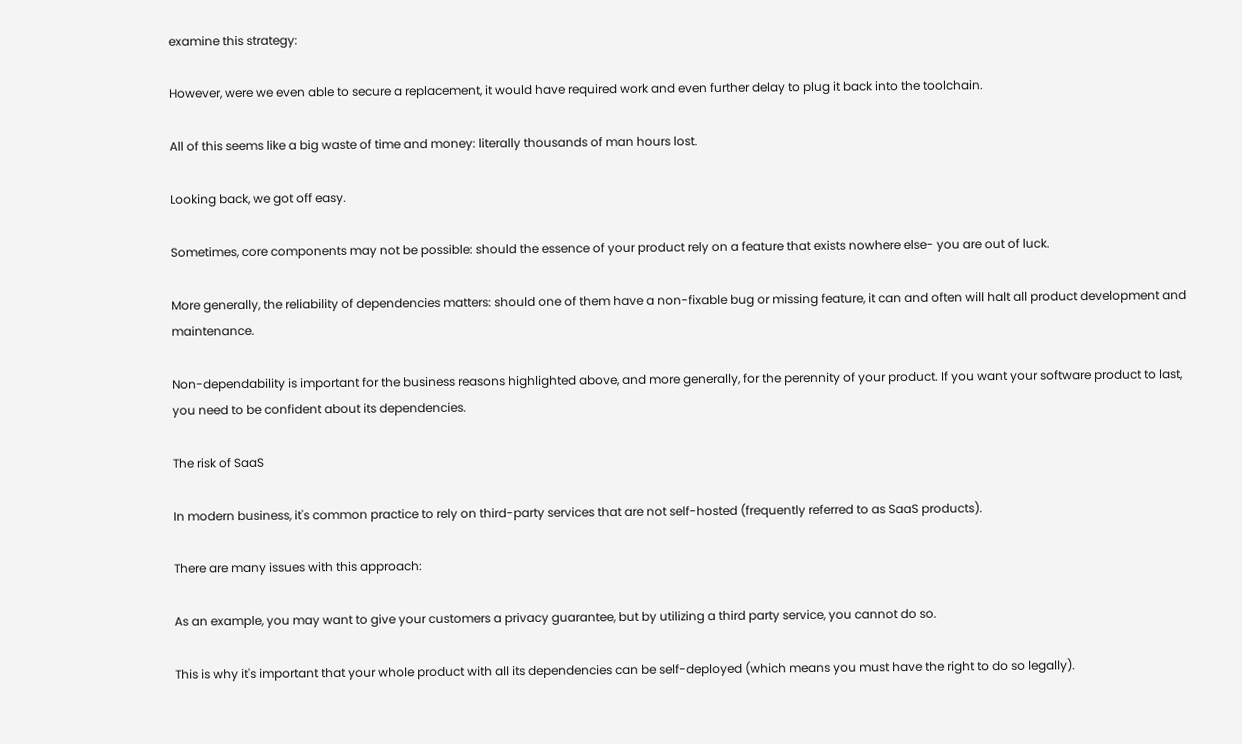examine this strategy:

However, were we even able to secure a replacement, it would have required work and even further delay to plug it back into the toolchain.

All of this seems like a big waste of time and money: literally thousands of man hours lost.

Looking back, we got off easy.

Sometimes, core components may not be possible: should the essence of your product rely on a feature that exists nowhere else- you are out of luck.

More generally, the reliability of dependencies matters: should one of them have a non-fixable bug or missing feature, it can and often will halt all product development and maintenance.

Non-dependability is important for the business reasons highlighted above, and more generally, for the perennity of your product. If you want your software product to last, you need to be confident about its dependencies.

The risk of SaaS

In modern business, it's common practice to rely on third-party services that are not self-hosted (frequently referred to as SaaS products).

There are many issues with this approach:

As an example, you may want to give your customers a privacy guarantee, but by utilizing a third party service, you cannot do so.

This is why it's important that your whole product with all its dependencies can be self-deployed (which means you must have the right to do so legally).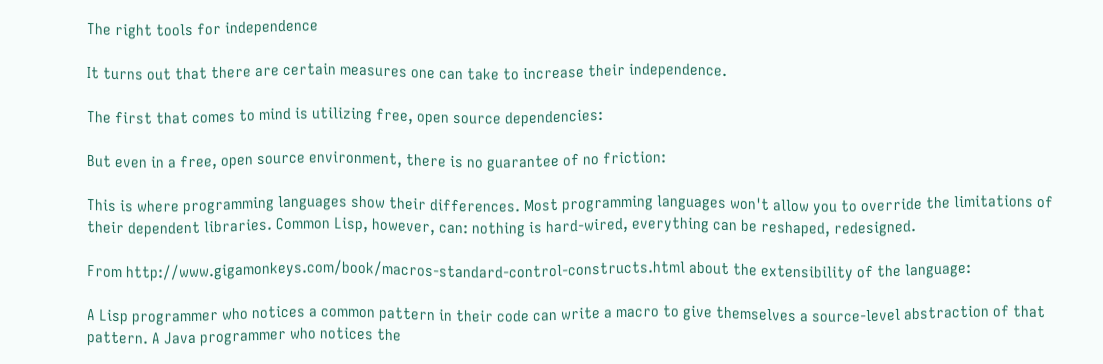The right tools for independence

It turns out that there are certain measures one can take to increase their independence.

The first that comes to mind is utilizing free, open source dependencies:

But even in a free, open source environment, there is no guarantee of no friction:

This is where programming languages show their differences. Most programming languages won't allow you to override the limitations of their dependent libraries. Common Lisp, however, can: nothing is hard-wired, everything can be reshaped, redesigned.

From http://www.gigamonkeys.com/book/macros-standard-control-constructs.html about the extensibility of the language:

A Lisp programmer who notices a common pattern in their code can write a macro to give themselves a source-level abstraction of that pattern. A Java programmer who notices the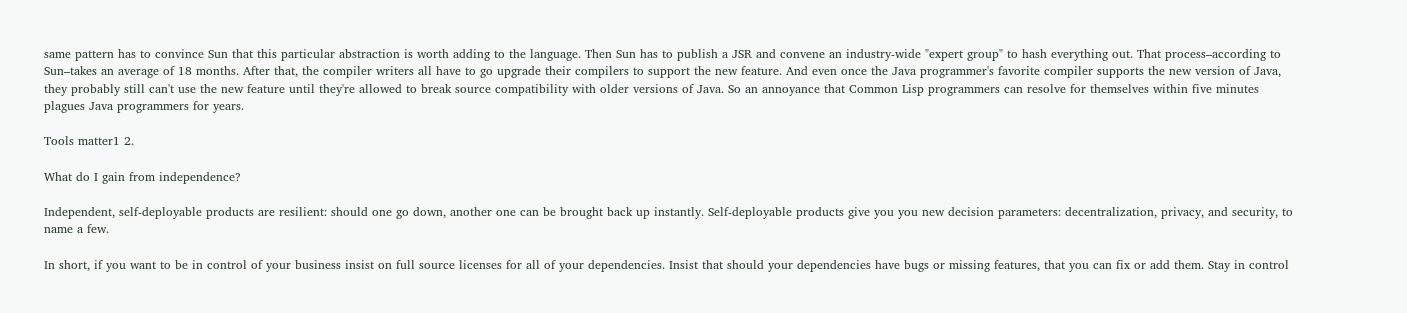same pattern has to convince Sun that this particular abstraction is worth adding to the language. Then Sun has to publish a JSR and convene an industry-wide "expert group" to hash everything out. That process–according to Sun–takes an average of 18 months. After that, the compiler writers all have to go upgrade their compilers to support the new feature. And even once the Java programmer's favorite compiler supports the new version of Java, they probably still can't use the new feature until they're allowed to break source compatibility with older versions of Java. So an annoyance that Common Lisp programmers can resolve for themselves within five minutes plagues Java programmers for years.

Tools matter1 2.

What do I gain from independence?

Independent, self-deployable products are resilient: should one go down, another one can be brought back up instantly. Self-deployable products give you you new decision parameters: decentralization, privacy, and security, to name a few.

In short, if you want to be in control of your business insist on full source licenses for all of your dependencies. Insist that should your dependencies have bugs or missing features, that you can fix or add them. Stay in control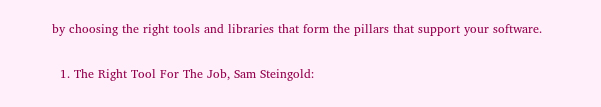by choosing the right tools and libraries that form the pillars that support your software.


  1. The Right Tool For The Job, Sam Steingold: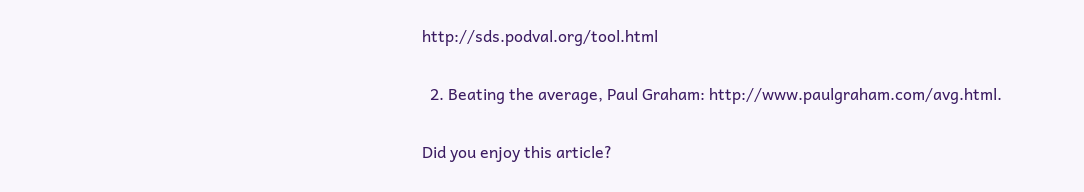http://sds.podval.org/tool.html

  2. Beating the average, Paul Graham: http://www.paulgraham.com/avg.html.

Did you enjoy this article?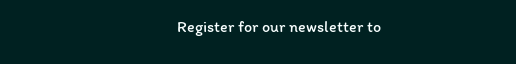Register for our newsletter to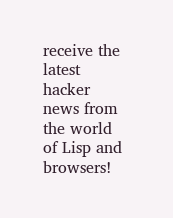receive the latest hacker news from the world of Lisp and browsers!